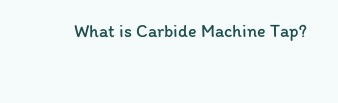What is Carbide Machine Tap?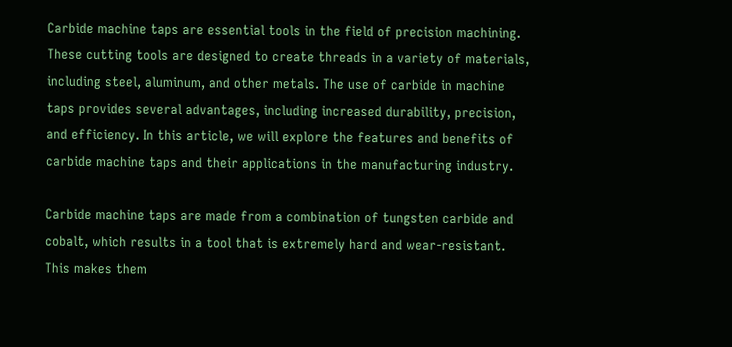Carbide machine taps are essential tools in the field of precision machining. These cutting tools are designed to create threads in a variety of materials, including steel, aluminum, and other metals. The use of carbide in machine taps provides several advantages, including increased durability, precision, and efficiency. In this article, we will explore the features and benefits of carbide machine taps and their applications in the manufacturing industry.

Carbide machine taps are made from a combination of tungsten carbide and cobalt, which results in a tool that is extremely hard and wear-resistant. This makes them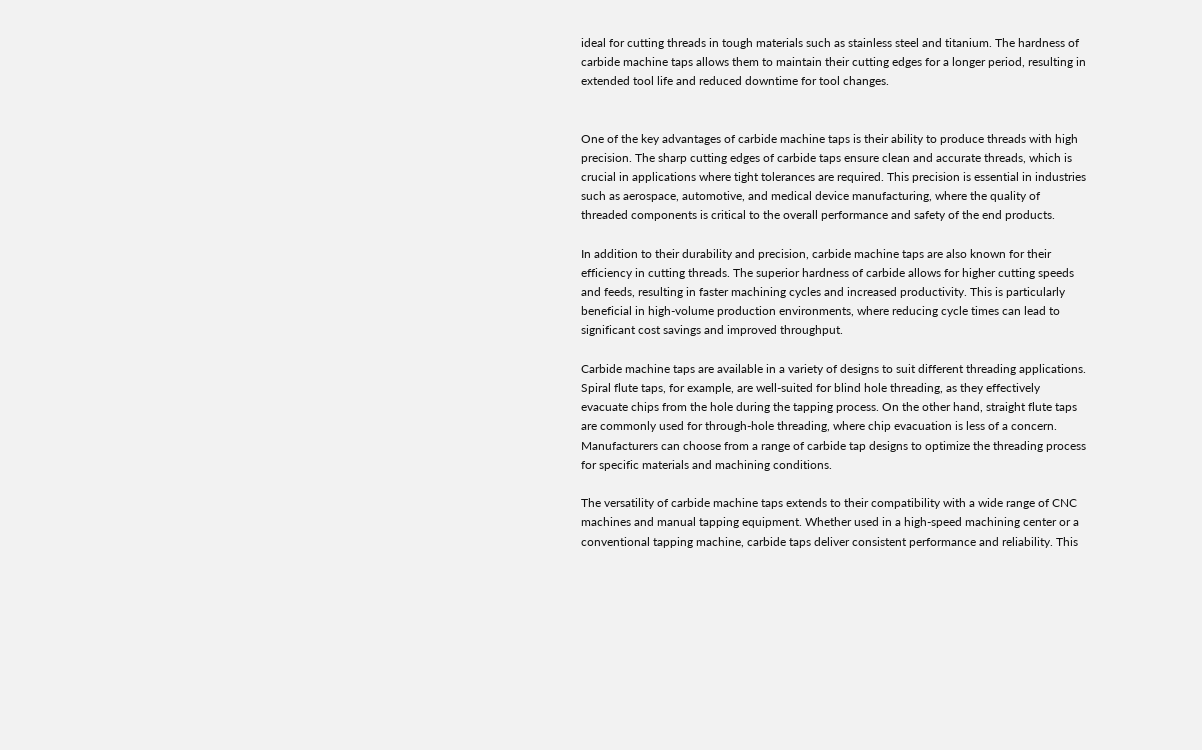ideal for cutting threads in tough materials such as stainless steel and titanium. The hardness of carbide machine taps allows them to maintain their cutting edges for a longer period, resulting in extended tool life and reduced downtime for tool changes.


One of the key advantages of carbide machine taps is their ability to produce threads with high precision. The sharp cutting edges of carbide taps ensure clean and accurate threads, which is crucial in applications where tight tolerances are required. This precision is essential in industries such as aerospace, automotive, and medical device manufacturing, where the quality of threaded components is critical to the overall performance and safety of the end products.

In addition to their durability and precision, carbide machine taps are also known for their efficiency in cutting threads. The superior hardness of carbide allows for higher cutting speeds and feeds, resulting in faster machining cycles and increased productivity. This is particularly beneficial in high-volume production environments, where reducing cycle times can lead to significant cost savings and improved throughput.

Carbide machine taps are available in a variety of designs to suit different threading applications. Spiral flute taps, for example, are well-suited for blind hole threading, as they effectively evacuate chips from the hole during the tapping process. On the other hand, straight flute taps are commonly used for through-hole threading, where chip evacuation is less of a concern. Manufacturers can choose from a range of carbide tap designs to optimize the threading process for specific materials and machining conditions.

The versatility of carbide machine taps extends to their compatibility with a wide range of CNC machines and manual tapping equipment. Whether used in a high-speed machining center or a conventional tapping machine, carbide taps deliver consistent performance and reliability. This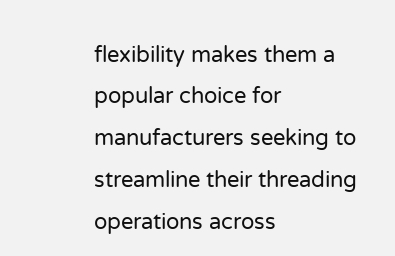flexibility makes them a popular choice for manufacturers seeking to streamline their threading operations across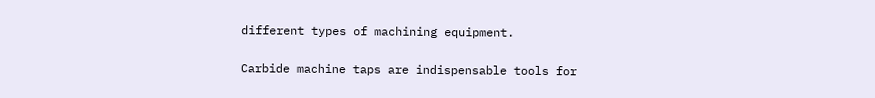different types of machining equipment.

Carbide machine taps are indispensable tools for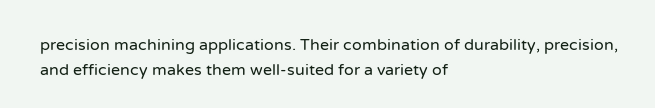precision machining applications. Their combination of durability, precision, and efficiency makes them well-suited for a variety of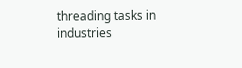threading tasks in industries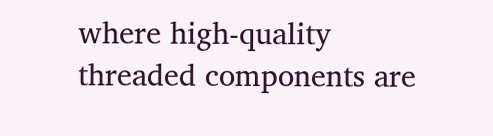where high-quality threaded components are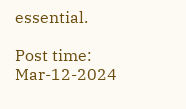essential.

Post time: Mar-12-2024